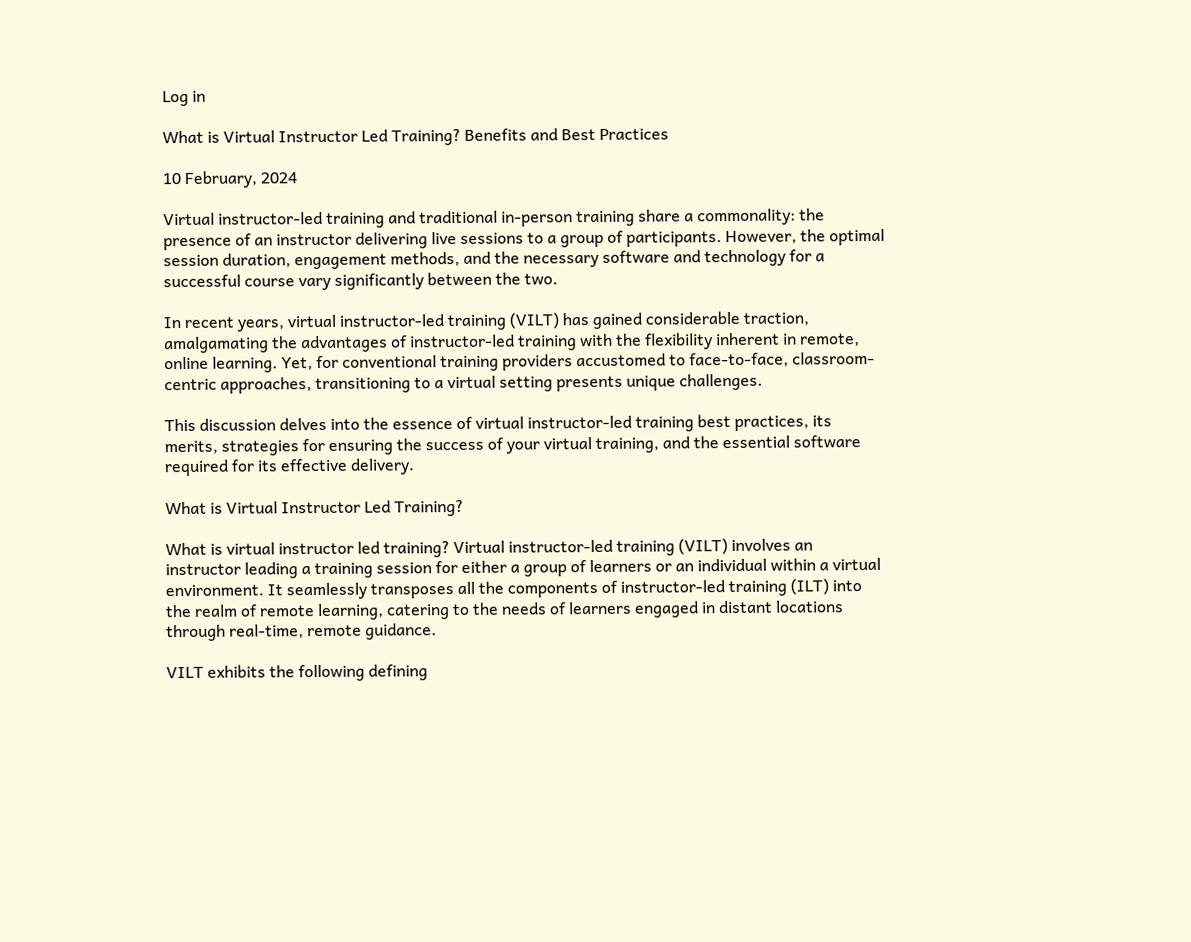Log in

What is Virtual Instructor Led Training? Benefits and Best Practices

10 February, 2024

Virtual instructor-led training and traditional in-person training share a commonality: the presence of an instructor delivering live sessions to a group of participants. However, the optimal session duration, engagement methods, and the necessary software and technology for a successful course vary significantly between the two.

In recent years, virtual instructor-led training (VILT) has gained considerable traction, amalgamating the advantages of instructor-led training with the flexibility inherent in remote, online learning. Yet, for conventional training providers accustomed to face-to-face, classroom-centric approaches, transitioning to a virtual setting presents unique challenges.

This discussion delves into the essence of virtual instructor-led training best practices, its merits, strategies for ensuring the success of your virtual training, and the essential software required for its effective delivery.

What is Virtual Instructor Led Training?

What is virtual instructor led training? Virtual instructor-led training (VILT) involves an instructor leading a training session for either a group of learners or an individual within a virtual environment. It seamlessly transposes all the components of instructor-led training (ILT) into the realm of remote learning, catering to the needs of learners engaged in distant locations through real-time, remote guidance.

VILT exhibits the following defining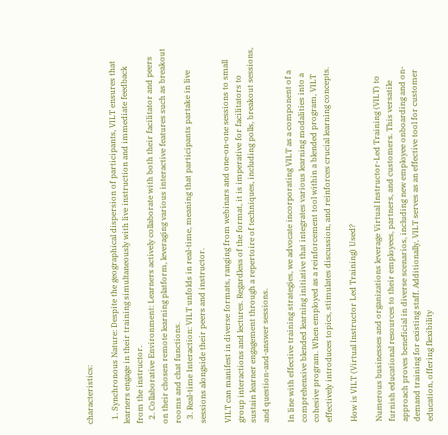characteristics:

  1. Synchronous Nature: Despite the geographical dispersion of participants, VILT ensures that learners engage in their training simultaneously with live instruction and immediate feedback from the instructor.
  2. Collaborative Environment: Learners actively collaborate with both their facilitator and peers on their chosen remote learning platform, leveraging various interactive features such as breakout rooms and chat functions.
  3. Real-time Interaction: VILT unfolds in real-time, meaning that participants partake in live sessions alongside their peers and instructor.

VILT can manifest in diverse formats, ranging from webinars and one-on-one sessions to small group interactions and lectures. Regardless of the format, it is imperative for facilitators to sustain learner engagement through a repertoire of techniques, including polls, breakout sessions, and question-and-answer sessions.

In line with effective training strategies, we advocate incorporating VILT as a component of a comprehensive blended learning initiative that integrates various learning modalities into a cohesive program. When employed as a reinforcement tool within a blended program, VILT effectively introduces topics, stimulates discussion, and reinforces crucial learning concepts.

How is VILT (Virtual Instructor Led Training) Used?

Numerous businesses and organizations leverage Virtual Instructor-Led Training (VILT) to furnish educational resources to their employees, partners, and customers. This versatile approach proves beneficial in diverse scenarios, including new employee onboarding and on-demand training for existing staff. Additionally, VILT serves as an effective tool for customer education, offering flexibility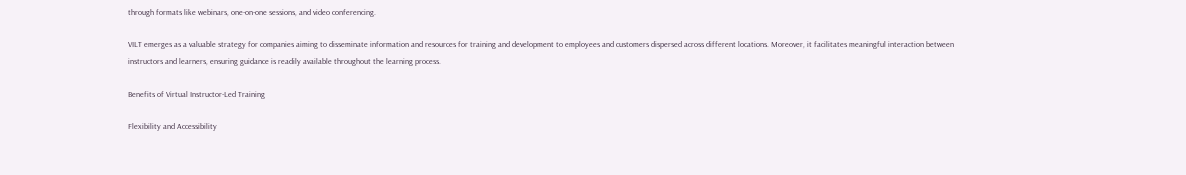through formats like webinars, one-on-one sessions, and video conferencing.

VILT emerges as a valuable strategy for companies aiming to disseminate information and resources for training and development to employees and customers dispersed across different locations. Moreover, it facilitates meaningful interaction between instructors and learners, ensuring guidance is readily available throughout the learning process.

Benefits of Virtual Instructor-Led Training

Flexibility and Accessibility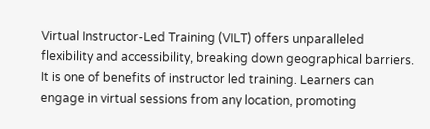Virtual Instructor-Led Training (VILT) offers unparalleled flexibility and accessibility, breaking down geographical barriers. It is one of benefits of instructor led training. Learners can engage in virtual sessions from any location, promoting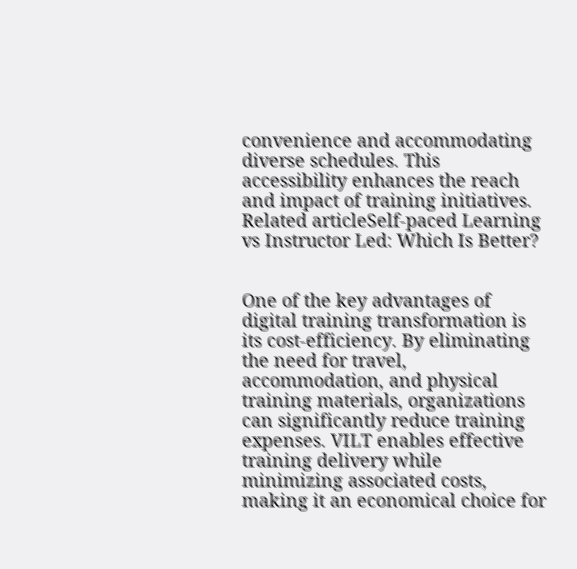convenience and accommodating diverse schedules. This accessibility enhances the reach and impact of training initiatives. Related articleSelf-paced Learning vs Instructor Led: Which Is Better?


One of the key advantages of digital training transformation is its cost-efficiency. By eliminating the need for travel, accommodation, and physical training materials, organizations can significantly reduce training expenses. VILT enables effective training delivery while minimizing associated costs, making it an economical choice for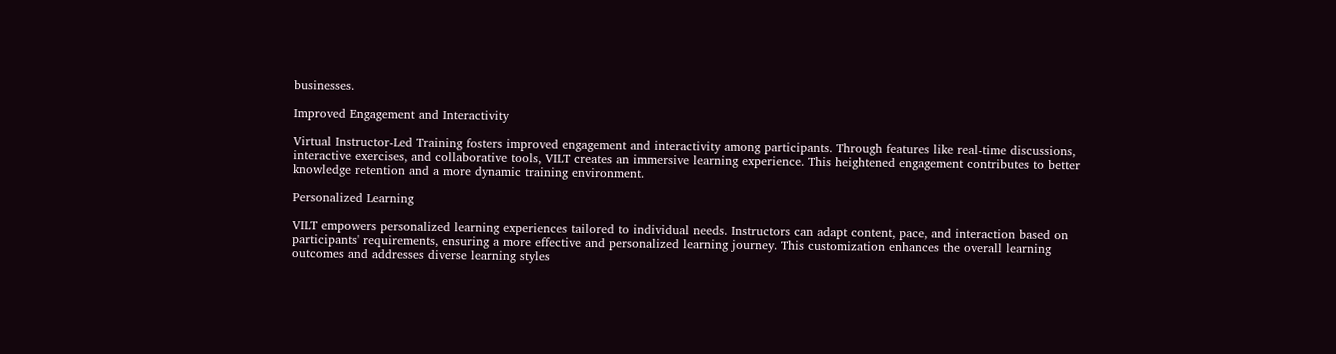businesses.

Improved Engagement and Interactivity

Virtual Instructor-Led Training fosters improved engagement and interactivity among participants. Through features like real-time discussions, interactive exercises, and collaborative tools, VILT creates an immersive learning experience. This heightened engagement contributes to better knowledge retention and a more dynamic training environment.

Personalized Learning

VILT empowers personalized learning experiences tailored to individual needs. Instructors can adapt content, pace, and interaction based on participants' requirements, ensuring a more effective and personalized learning journey. This customization enhances the overall learning outcomes and addresses diverse learning styles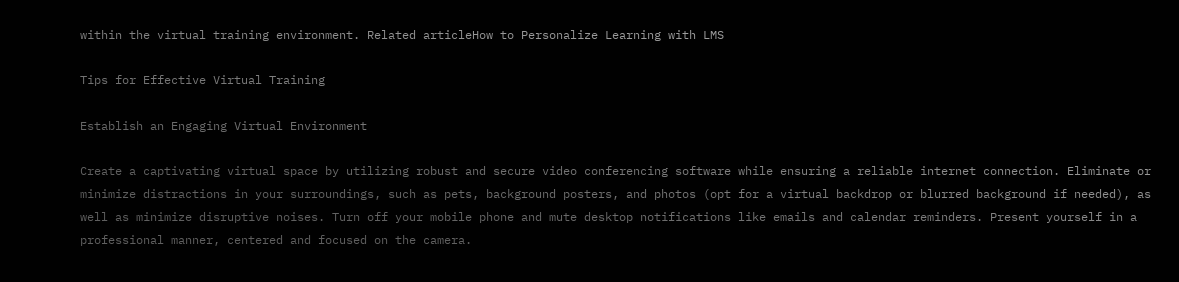within the virtual training environment. Related articleHow to Personalize Learning with LMS

Tips for Effective Virtual Training

Establish an Engaging Virtual Environment

Create a captivating virtual space by utilizing robust and secure video conferencing software while ensuring a reliable internet connection. Eliminate or minimize distractions in your surroundings, such as pets, background posters, and photos (opt for a virtual backdrop or blurred background if needed), as well as minimize disruptive noises. Turn off your mobile phone and mute desktop notifications like emails and calendar reminders. Present yourself in a professional manner, centered and focused on the camera.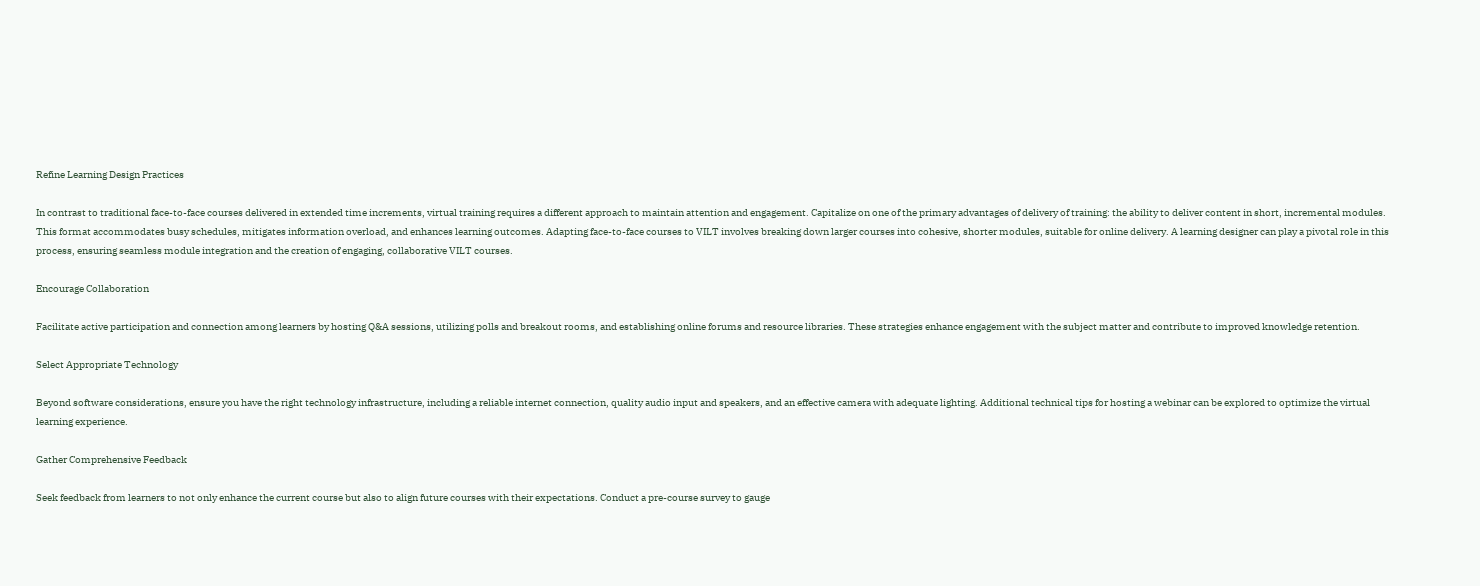Refine Learning Design Practices

In contrast to traditional face-to-face courses delivered in extended time increments, virtual training requires a different approach to maintain attention and engagement. Capitalize on one of the primary advantages of delivery of training: the ability to deliver content in short, incremental modules. This format accommodates busy schedules, mitigates information overload, and enhances learning outcomes. Adapting face-to-face courses to VILT involves breaking down larger courses into cohesive, shorter modules, suitable for online delivery. A learning designer can play a pivotal role in this process, ensuring seamless module integration and the creation of engaging, collaborative VILT courses.

Encourage Collaboration

Facilitate active participation and connection among learners by hosting Q&A sessions, utilizing polls and breakout rooms, and establishing online forums and resource libraries. These strategies enhance engagement with the subject matter and contribute to improved knowledge retention.

Select Appropriate Technology

Beyond software considerations, ensure you have the right technology infrastructure, including a reliable internet connection, quality audio input and speakers, and an effective camera with adequate lighting. Additional technical tips for hosting a webinar can be explored to optimize the virtual learning experience.

Gather Comprehensive Feedback

Seek feedback from learners to not only enhance the current course but also to align future courses with their expectations. Conduct a pre-course survey to gauge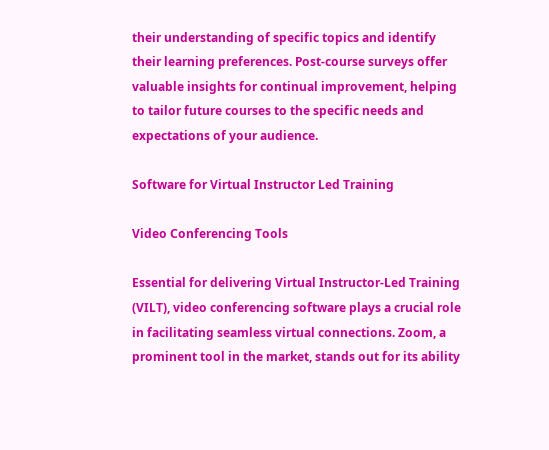their understanding of specific topics and identify their learning preferences. Post-course surveys offer valuable insights for continual improvement, helping to tailor future courses to the specific needs and expectations of your audience.

Software for Virtual Instructor Led Training

Video Conferencing Tools

Essential for delivering Virtual Instructor-Led Training (VILT), video conferencing software plays a crucial role in facilitating seamless virtual connections. Zoom, a prominent tool in the market, stands out for its ability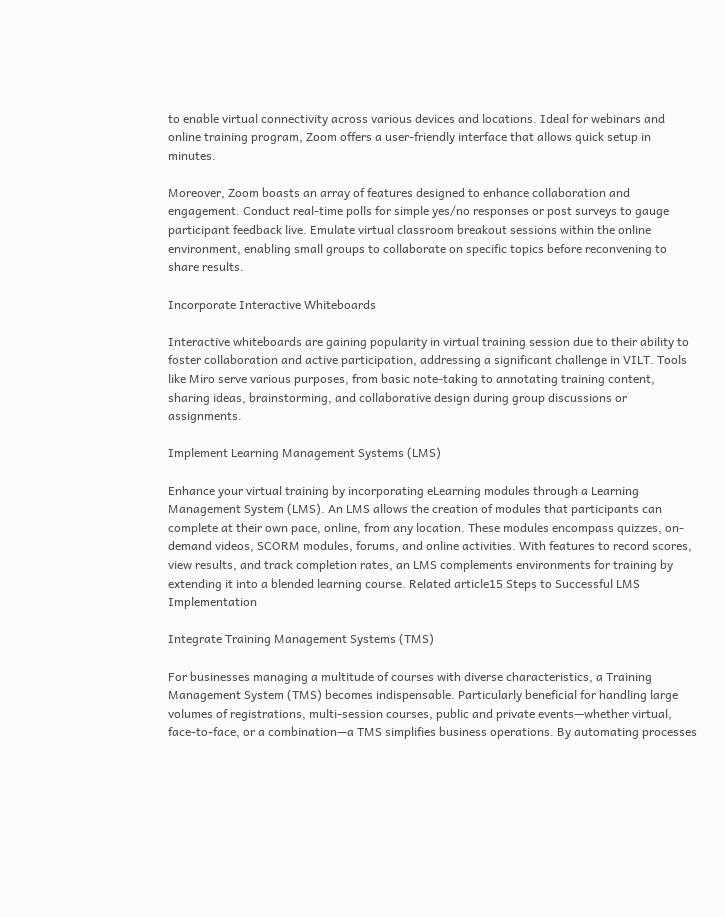to enable virtual connectivity across various devices and locations. Ideal for webinars and online training program, Zoom offers a user-friendly interface that allows quick setup in minutes.

Moreover, Zoom boasts an array of features designed to enhance collaboration and engagement. Conduct real-time polls for simple yes/no responses or post surveys to gauge participant feedback live. Emulate virtual classroom breakout sessions within the online environment, enabling small groups to collaborate on specific topics before reconvening to share results.

Incorporate Interactive Whiteboards

Interactive whiteboards are gaining popularity in virtual training session due to their ability to foster collaboration and active participation, addressing a significant challenge in VILT. Tools like Miro serve various purposes, from basic note-taking to annotating training content, sharing ideas, brainstorming, and collaborative design during group discussions or assignments.

Implement Learning Management Systems (LMS)

Enhance your virtual training by incorporating eLearning modules through a Learning Management System (LMS). An LMS allows the creation of modules that participants can complete at their own pace, online, from any location. These modules encompass quizzes, on-demand videos, SCORM modules, forums, and online activities. With features to record scores, view results, and track completion rates, an LMS complements environments for training by extending it into a blended learning course. Related article15 Steps to Successful LMS Implementation

Integrate Training Management Systems (TMS)

For businesses managing a multitude of courses with diverse characteristics, a Training Management System (TMS) becomes indispensable. Particularly beneficial for handling large volumes of registrations, multi-session courses, public and private events—whether virtual, face-to-face, or a combination—a TMS simplifies business operations. By automating processes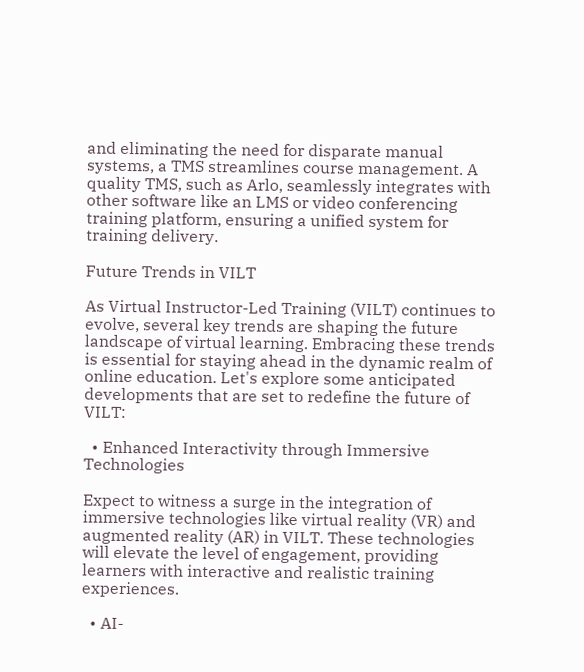and eliminating the need for disparate manual systems, a TMS streamlines course management. A quality TMS, such as Arlo, seamlessly integrates with other software like an LMS or video conferencing training platform, ensuring a unified system for training delivery.

Future Trends in VILT

As Virtual Instructor-Led Training (VILT) continues to evolve, several key trends are shaping the future landscape of virtual learning. Embracing these trends is essential for staying ahead in the dynamic realm of online education. Let's explore some anticipated developments that are set to redefine the future of VILT:

  • Enhanced Interactivity through Immersive Technologies

Expect to witness a surge in the integration of immersive technologies like virtual reality (VR) and augmented reality (AR) in VILT. These technologies will elevate the level of engagement, providing learners with interactive and realistic training experiences.

  • AI-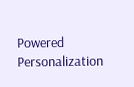Powered Personalization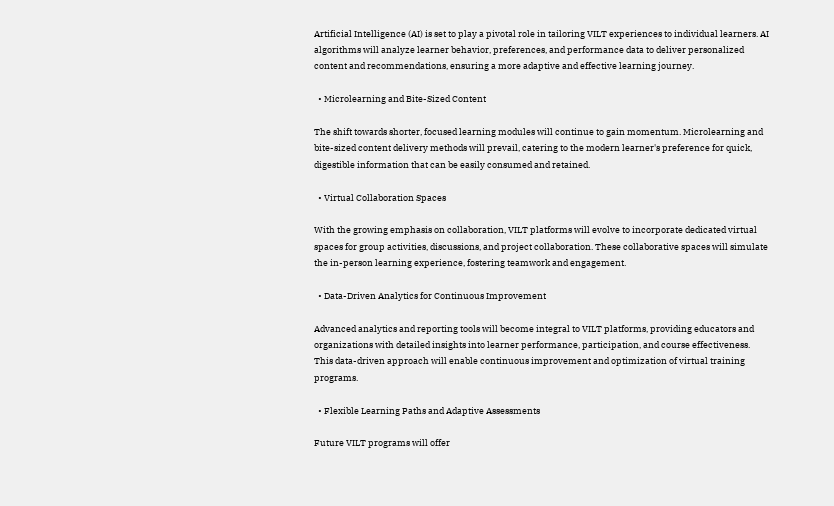Artificial Intelligence (AI) is set to play a pivotal role in tailoring VILT experiences to individual learners. AI algorithms will analyze learner behavior, preferences, and performance data to deliver personalized content and recommendations, ensuring a more adaptive and effective learning journey.

  • Microlearning and Bite-Sized Content

The shift towards shorter, focused learning modules will continue to gain momentum. Microlearning and bite-sized content delivery methods will prevail, catering to the modern learner's preference for quick, digestible information that can be easily consumed and retained.

  • Virtual Collaboration Spaces

With the growing emphasis on collaboration, VILT platforms will evolve to incorporate dedicated virtual spaces for group activities, discussions, and project collaboration. These collaborative spaces will simulate the in-person learning experience, fostering teamwork and engagement.

  • Data-Driven Analytics for Continuous Improvement

Advanced analytics and reporting tools will become integral to VILT platforms, providing educators and organizations with detailed insights into learner performance, participation, and course effectiveness. This data-driven approach will enable continuous improvement and optimization of virtual training programs.

  • Flexible Learning Paths and Adaptive Assessments

Future VILT programs will offer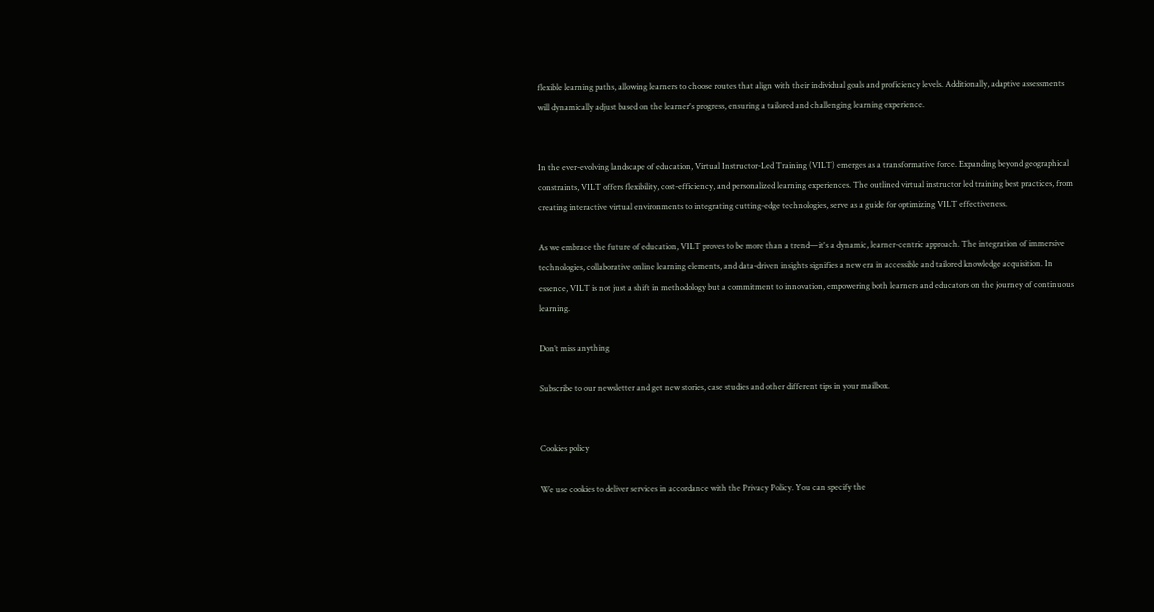flexible learning paths, allowing learners to choose routes that align with their individual goals and proficiency levels. Additionally, adaptive assessments will dynamically adjust based on the learner's progress, ensuring a tailored and challenging learning experience.


In the ever-evolving landscape of education, Virtual Instructor-Led Training (VILT) emerges as a transformative force. Expanding beyond geographical constraints, VILT offers flexibility, cost-efficiency, and personalized learning experiences. The outlined virtual instructor led training best practices, from creating interactive virtual environments to integrating cutting-edge technologies, serve as a guide for optimizing VILT effectiveness.

As we embrace the future of education, VILT proves to be more than a trend—it's a dynamic, learner-centric approach. The integration of immersive technologies, collaborative online learning elements, and data-driven insights signifies a new era in accessible and tailored knowledge acquisition. In essence, VILT is not just a shift in methodology but a commitment to innovation, empowering both learners and educators on the journey of continuous learning.

Don’t miss anything

Subscribe to our newsletter and get new stories, case studies and other different tips in your mailbox.


Cookies policy

We use cookies to deliver services in accordance with the Privacy Policy. You can specify the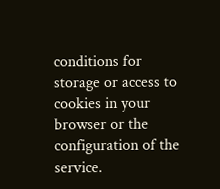conditions for storage or access to cookies in your browser or the configuration of the service.